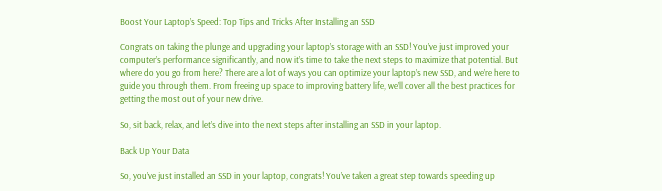Boost Your Laptop’s Speed: Top Tips and Tricks After Installing an SSD

Congrats on taking the plunge and upgrading your laptop’s storage with an SSD! You’ve just improved your computer’s performance significantly, and now it’s time to take the next steps to maximize that potential. But where do you go from here? There are a lot of ways you can optimize your laptop’s new SSD, and we’re here to guide you through them. From freeing up space to improving battery life, we’ll cover all the best practices for getting the most out of your new drive.

So, sit back, relax, and let’s dive into the next steps after installing an SSD in your laptop.

Back Up Your Data

So, you’ve just installed an SSD in your laptop, congrats! You’ve taken a great step towards speeding up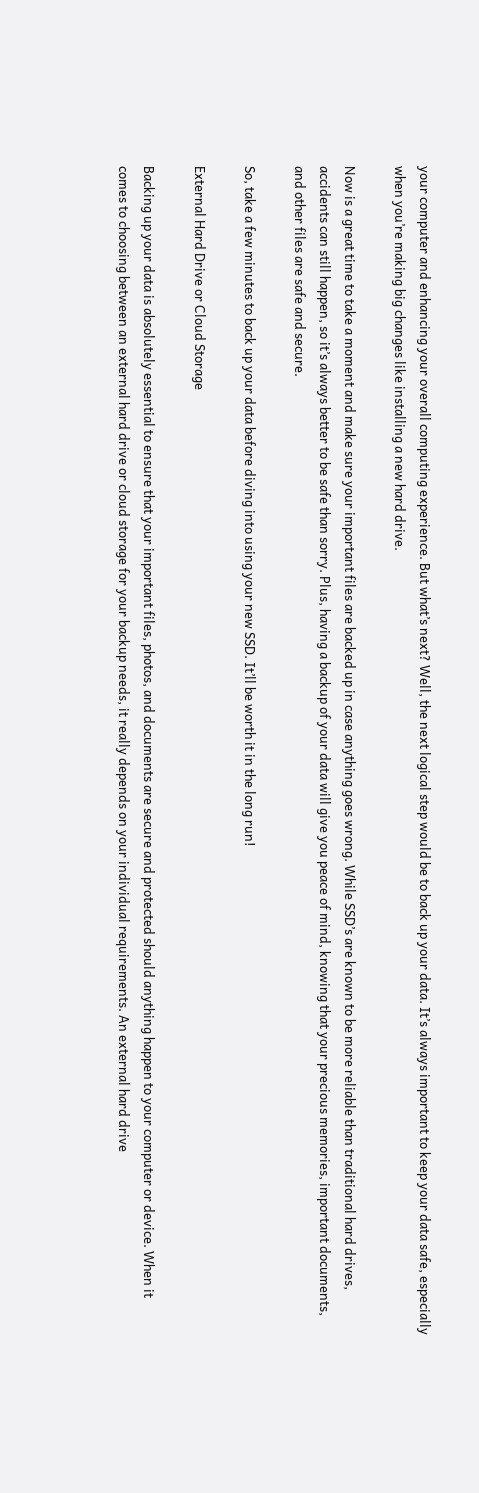your computer and enhancing your overall computing experience. But what’s next? Well, the next logical step would be to back up your data. It’s always important to keep your data safe, especially when you’re making big changes like installing a new hard drive.

Now is a great time to take a moment and make sure your important files are backed up in case anything goes wrong. While SSD’s are known to be more reliable than traditional hard drives, accidents can still happen, so it’s always better to be safe than sorry. Plus, having a backup of your data will give you peace of mind, knowing that your precious memories, important documents, and other files are safe and secure.

So, take a few minutes to back up your data before diving into using your new SSD. It’ll be worth it in the long run!

External Hard Drive or Cloud Storage

Backing up your data is absolutely essential to ensure that your important files, photos, and documents are secure and protected should anything happen to your computer or device. When it comes to choosing between an external hard drive or cloud storage for your backup needs, it really depends on your individual requirements. An external hard drive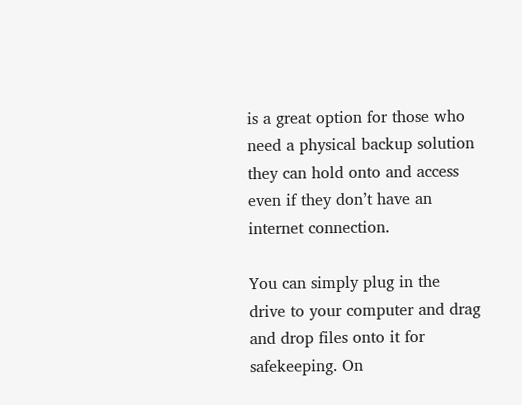is a great option for those who need a physical backup solution they can hold onto and access even if they don’t have an internet connection.

You can simply plug in the drive to your computer and drag and drop files onto it for safekeeping. On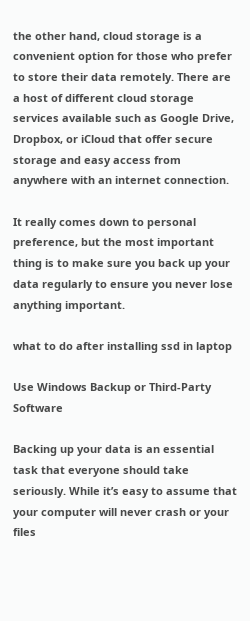the other hand, cloud storage is a convenient option for those who prefer to store their data remotely. There are a host of different cloud storage services available such as Google Drive, Dropbox, or iCloud that offer secure storage and easy access from anywhere with an internet connection.

It really comes down to personal preference, but the most important thing is to make sure you back up your data regularly to ensure you never lose anything important.

what to do after installing ssd in laptop

Use Windows Backup or Third-Party Software

Backing up your data is an essential task that everyone should take seriously. While it’s easy to assume that your computer will never crash or your files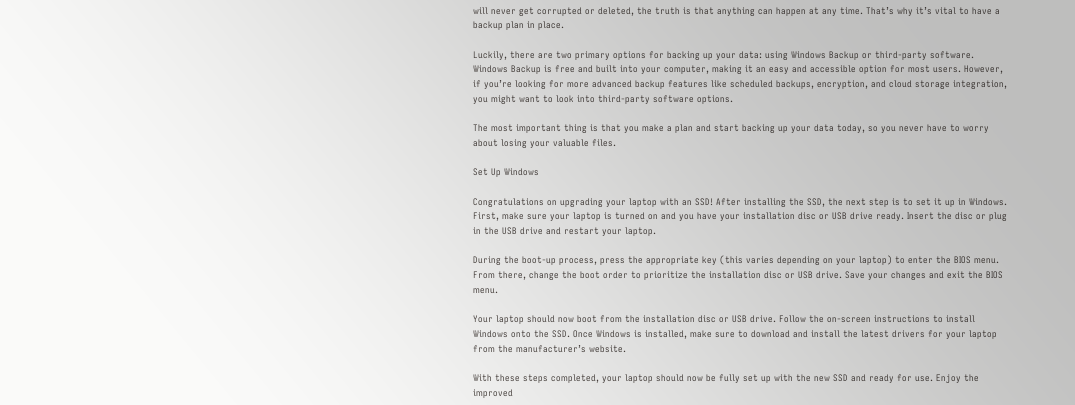will never get corrupted or deleted, the truth is that anything can happen at any time. That’s why it’s vital to have a backup plan in place.

Luckily, there are two primary options for backing up your data: using Windows Backup or third-party software. Windows Backup is free and built into your computer, making it an easy and accessible option for most users. However, if you’re looking for more advanced backup features like scheduled backups, encryption, and cloud storage integration, you might want to look into third-party software options.

The most important thing is that you make a plan and start backing up your data today, so you never have to worry about losing your valuable files.

Set Up Windows

Congratulations on upgrading your laptop with an SSD! After installing the SSD, the next step is to set it up in Windows. First, make sure your laptop is turned on and you have your installation disc or USB drive ready. Insert the disc or plug in the USB drive and restart your laptop.

During the boot-up process, press the appropriate key (this varies depending on your laptop) to enter the BIOS menu. From there, change the boot order to prioritize the installation disc or USB drive. Save your changes and exit the BIOS menu.

Your laptop should now boot from the installation disc or USB drive. Follow the on-screen instructions to install Windows onto the SSD. Once Windows is installed, make sure to download and install the latest drivers for your laptop from the manufacturer’s website.

With these steps completed, your laptop should now be fully set up with the new SSD and ready for use. Enjoy the improved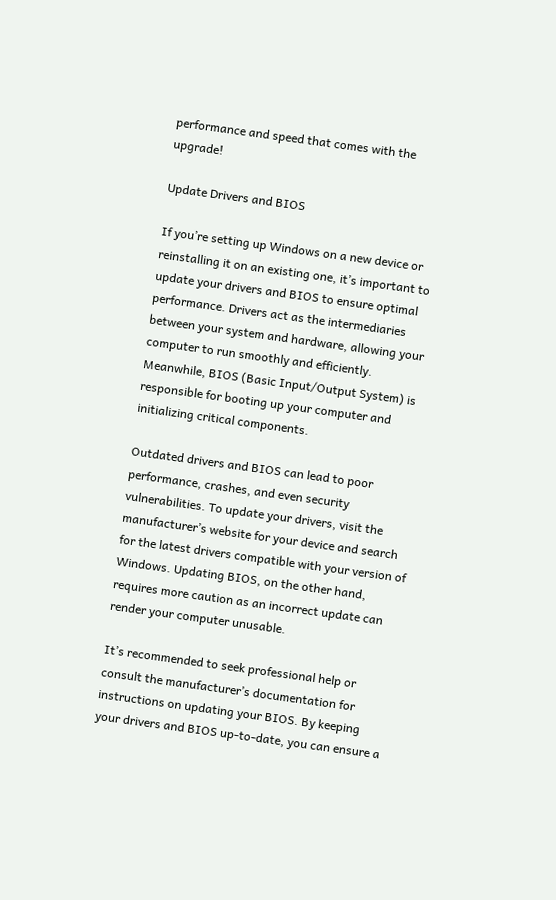performance and speed that comes with the upgrade!

Update Drivers and BIOS

If you’re setting up Windows on a new device or reinstalling it on an existing one, it’s important to update your drivers and BIOS to ensure optimal performance. Drivers act as the intermediaries between your system and hardware, allowing your computer to run smoothly and efficiently. Meanwhile, BIOS (Basic Input/Output System) is responsible for booting up your computer and initializing critical components.

Outdated drivers and BIOS can lead to poor performance, crashes, and even security vulnerabilities. To update your drivers, visit the manufacturer’s website for your device and search for the latest drivers compatible with your version of Windows. Updating BIOS, on the other hand, requires more caution as an incorrect update can render your computer unusable.

It’s recommended to seek professional help or consult the manufacturer’s documentation for instructions on updating your BIOS. By keeping your drivers and BIOS up-to-date, you can ensure a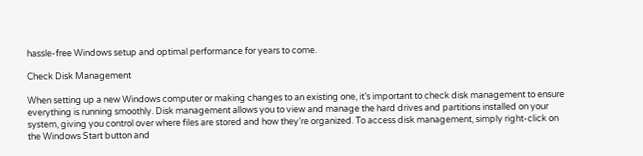hassle-free Windows setup and optimal performance for years to come.

Check Disk Management

When setting up a new Windows computer or making changes to an existing one, it’s important to check disk management to ensure everything is running smoothly. Disk management allows you to view and manage the hard drives and partitions installed on your system, giving you control over where files are stored and how they’re organized. To access disk management, simply right-click on the Windows Start button and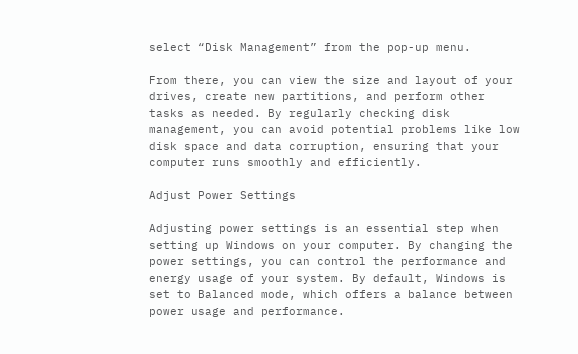select “Disk Management” from the pop-up menu.

From there, you can view the size and layout of your drives, create new partitions, and perform other tasks as needed. By regularly checking disk management, you can avoid potential problems like low disk space and data corruption, ensuring that your computer runs smoothly and efficiently.

Adjust Power Settings

Adjusting power settings is an essential step when setting up Windows on your computer. By changing the power settings, you can control the performance and energy usage of your system. By default, Windows is set to Balanced mode, which offers a balance between power usage and performance.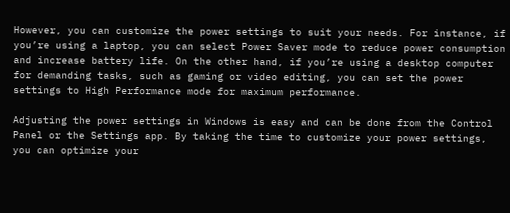However, you can customize the power settings to suit your needs. For instance, if you’re using a laptop, you can select Power Saver mode to reduce power consumption and increase battery life. On the other hand, if you’re using a desktop computer for demanding tasks, such as gaming or video editing, you can set the power settings to High Performance mode for maximum performance.

Adjusting the power settings in Windows is easy and can be done from the Control Panel or the Settings app. By taking the time to customize your power settings, you can optimize your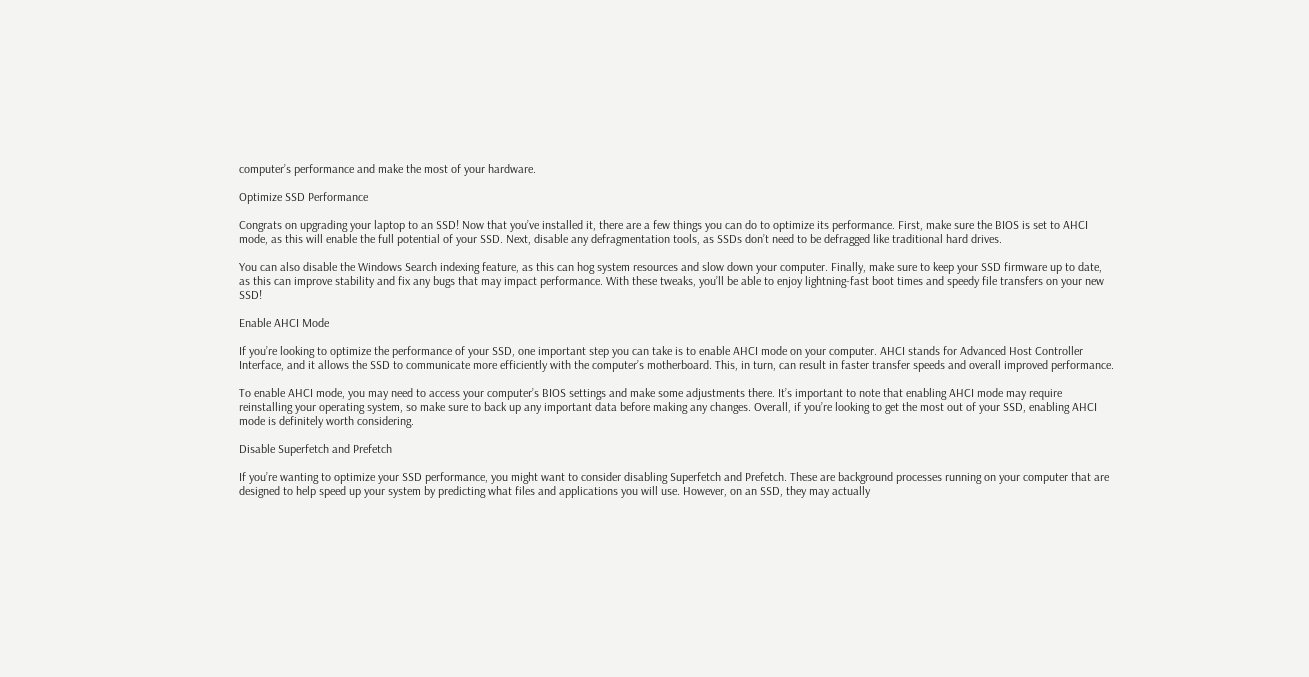computer’s performance and make the most of your hardware.

Optimize SSD Performance

Congrats on upgrading your laptop to an SSD! Now that you’ve installed it, there are a few things you can do to optimize its performance. First, make sure the BIOS is set to AHCI mode, as this will enable the full potential of your SSD. Next, disable any defragmentation tools, as SSDs don’t need to be defragged like traditional hard drives.

You can also disable the Windows Search indexing feature, as this can hog system resources and slow down your computer. Finally, make sure to keep your SSD firmware up to date, as this can improve stability and fix any bugs that may impact performance. With these tweaks, you’ll be able to enjoy lightning-fast boot times and speedy file transfers on your new SSD!

Enable AHCI Mode

If you’re looking to optimize the performance of your SSD, one important step you can take is to enable AHCI mode on your computer. AHCI stands for Advanced Host Controller Interface, and it allows the SSD to communicate more efficiently with the computer’s motherboard. This, in turn, can result in faster transfer speeds and overall improved performance.

To enable AHCI mode, you may need to access your computer’s BIOS settings and make some adjustments there. It’s important to note that enabling AHCI mode may require reinstalling your operating system, so make sure to back up any important data before making any changes. Overall, if you’re looking to get the most out of your SSD, enabling AHCI mode is definitely worth considering.

Disable Superfetch and Prefetch

If you’re wanting to optimize your SSD performance, you might want to consider disabling Superfetch and Prefetch. These are background processes running on your computer that are designed to help speed up your system by predicting what files and applications you will use. However, on an SSD, they may actually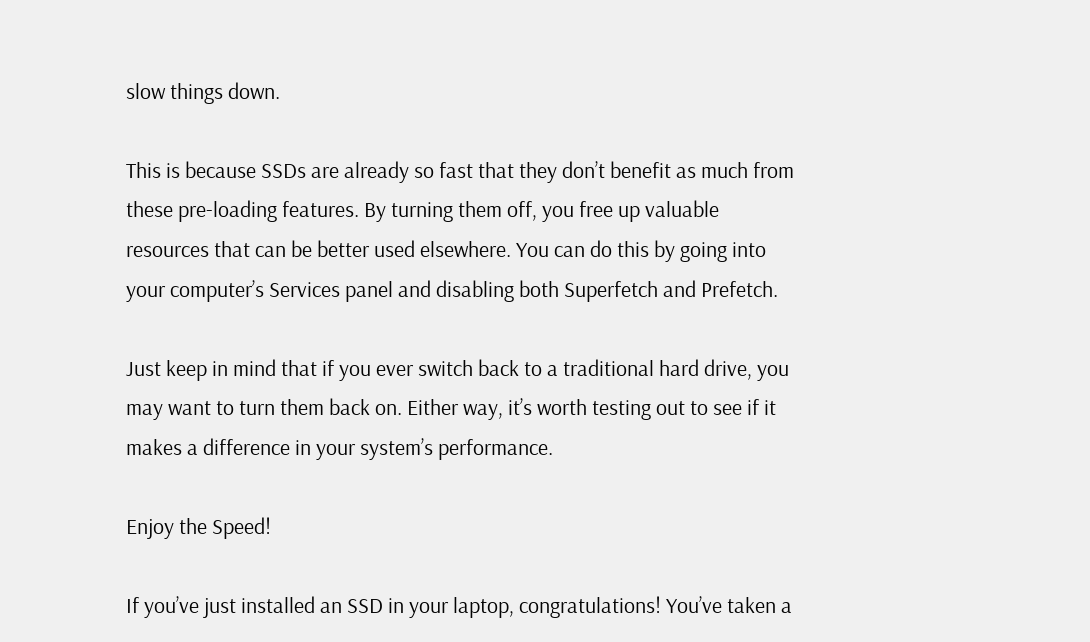slow things down.

This is because SSDs are already so fast that they don’t benefit as much from these pre-loading features. By turning them off, you free up valuable resources that can be better used elsewhere. You can do this by going into your computer’s Services panel and disabling both Superfetch and Prefetch.

Just keep in mind that if you ever switch back to a traditional hard drive, you may want to turn them back on. Either way, it’s worth testing out to see if it makes a difference in your system’s performance.

Enjoy the Speed!

If you’ve just installed an SSD in your laptop, congratulations! You’ve taken a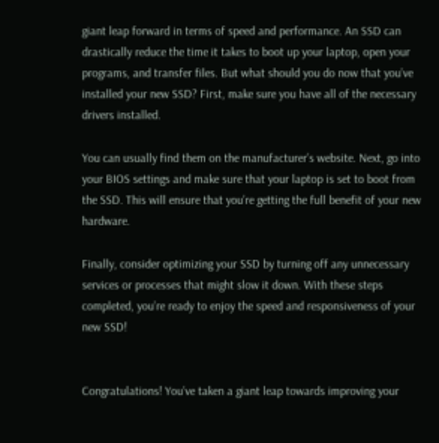giant leap forward in terms of speed and performance. An SSD can drastically reduce the time it takes to boot up your laptop, open your programs, and transfer files. But what should you do now that you’ve installed your new SSD? First, make sure you have all of the necessary drivers installed.

You can usually find them on the manufacturer’s website. Next, go into your BIOS settings and make sure that your laptop is set to boot from the SSD. This will ensure that you’re getting the full benefit of your new hardware.

Finally, consider optimizing your SSD by turning off any unnecessary services or processes that might slow it down. With these steps completed, you’re ready to enjoy the speed and responsiveness of your new SSD!


Congratulations! You’ve taken a giant leap towards improving your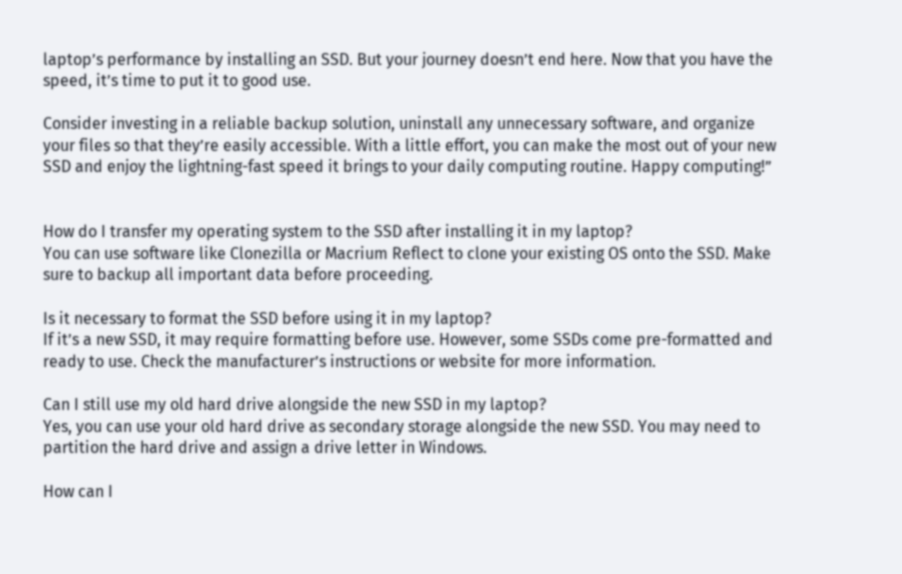laptop’s performance by installing an SSD. But your journey doesn’t end here. Now that you have the speed, it’s time to put it to good use.

Consider investing in a reliable backup solution, uninstall any unnecessary software, and organize your files so that they’re easily accessible. With a little effort, you can make the most out of your new SSD and enjoy the lightning-fast speed it brings to your daily computing routine. Happy computing!”


How do I transfer my operating system to the SSD after installing it in my laptop?
You can use software like Clonezilla or Macrium Reflect to clone your existing OS onto the SSD. Make sure to backup all important data before proceeding.

Is it necessary to format the SSD before using it in my laptop?
If it’s a new SSD, it may require formatting before use. However, some SSDs come pre-formatted and ready to use. Check the manufacturer’s instructions or website for more information.

Can I still use my old hard drive alongside the new SSD in my laptop?
Yes, you can use your old hard drive as secondary storage alongside the new SSD. You may need to partition the hard drive and assign a drive letter in Windows.

How can I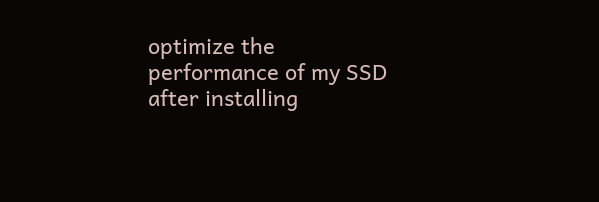optimize the performance of my SSD after installing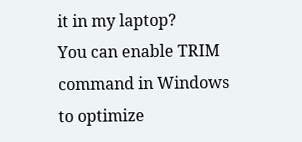it in my laptop?
You can enable TRIM command in Windows to optimize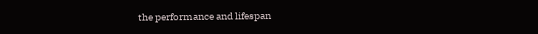the performance and lifespan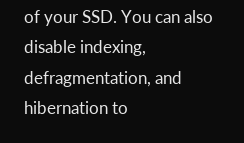of your SSD. You can also disable indexing, defragmentation, and hibernation to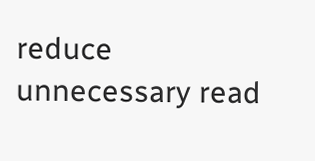reduce unnecessary read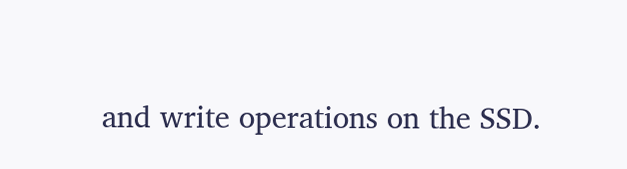and write operations on the SSD.